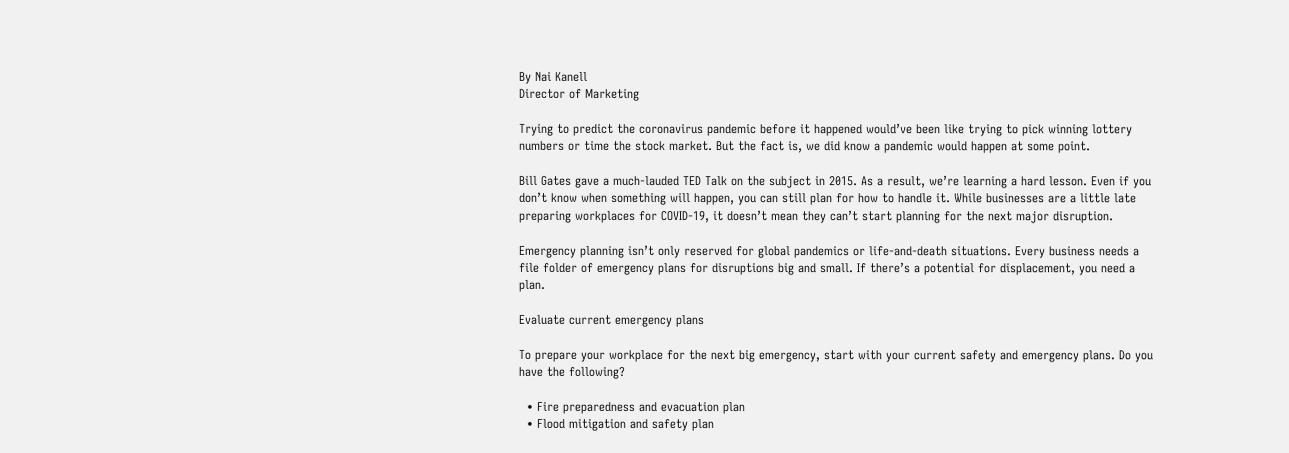By Nai Kanell
Director of Marketing

Trying to predict the coronavirus pandemic before it happened would’ve been like trying to pick winning lottery numbers or time the stock market. But the fact is, we did know a pandemic would happen at some point.

Bill Gates gave a much-lauded TED Talk on the subject in 2015. As a result, we’re learning a hard lesson. Even if you don’t know when something will happen, you can still plan for how to handle it. While businesses are a little late preparing workplaces for COVID-19, it doesn’t mean they can’t start planning for the next major disruption.

Emergency planning isn’t only reserved for global pandemics or life-and-death situations. Every business needs a file folder of emergency plans for disruptions big and small. If there’s a potential for displacement, you need a plan.

Evaluate current emergency plans

To prepare your workplace for the next big emergency, start with your current safety and emergency plans. Do you have the following?

  • Fire preparedness and evacuation plan
  • Flood mitigation and safety plan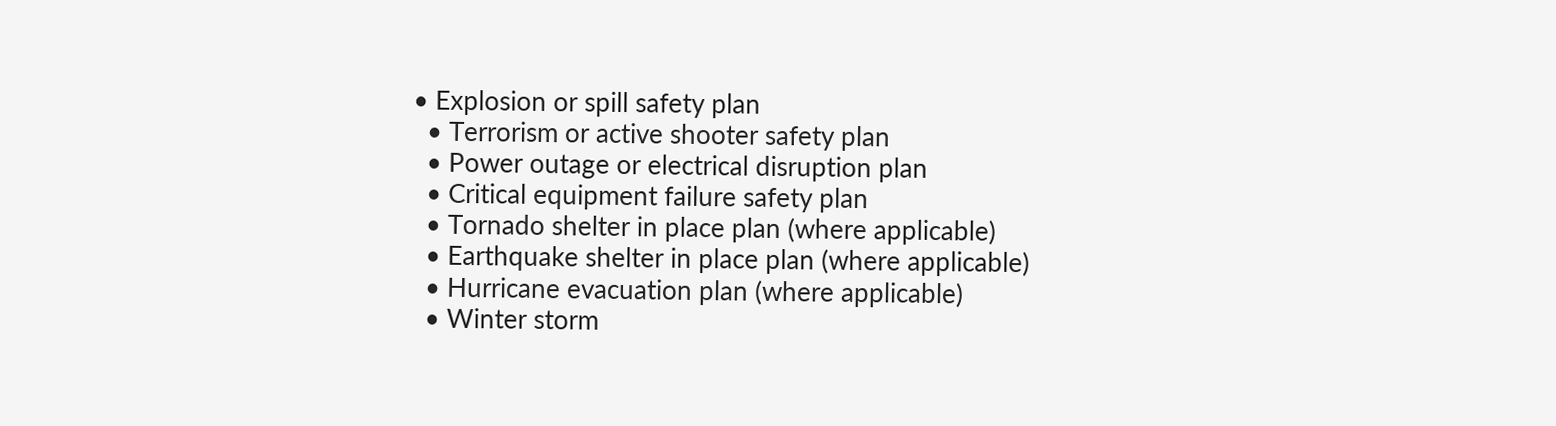• Explosion or spill safety plan
  • Terrorism or active shooter safety plan
  • Power outage or electrical disruption plan
  • Critical equipment failure safety plan
  • Tornado shelter in place plan (where applicable)
  • Earthquake shelter in place plan (where applicable)
  • Hurricane evacuation plan (where applicable)
  • Winter storm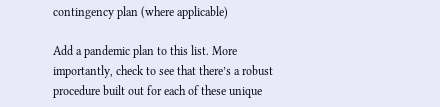contingency plan (where applicable)

Add a pandemic plan to this list. More importantly, check to see that there’s a robust procedure built out for each of these unique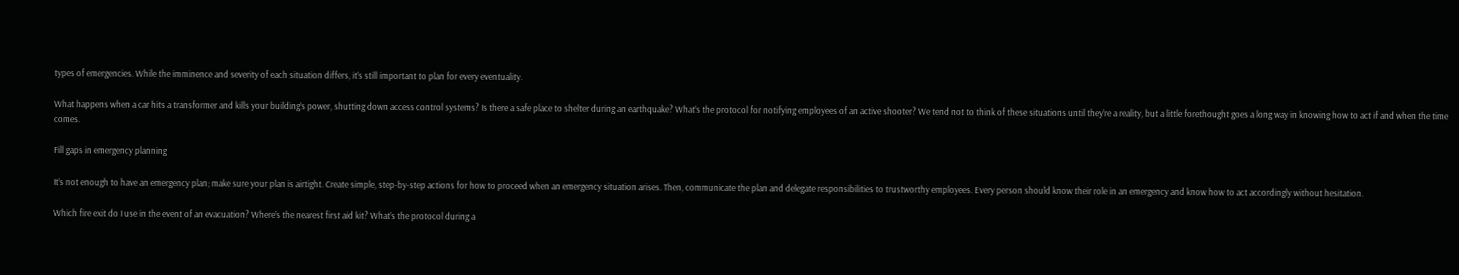types of emergencies. While the imminence and severity of each situation differs, it’s still important to plan for every eventuality.

What happens when a car hits a transformer and kills your building’s power, shutting down access control systems? Is there a safe place to shelter during an earthquake? What’s the protocol for notifying employees of an active shooter? We tend not to think of these situations until they’re a reality, but a little forethought goes a long way in knowing how to act if and when the time comes.

Fill gaps in emergency planning

It’s not enough to have an emergency plan; make sure your plan is airtight. Create simple, step-by-step actions for how to proceed when an emergency situation arises. Then, communicate the plan and delegate responsibilities to trustworthy employees. Every person should know their role in an emergency and know how to act accordingly without hesitation.

Which fire exit do I use in the event of an evacuation? Where’s the nearest first aid kit? What’s the protocol during a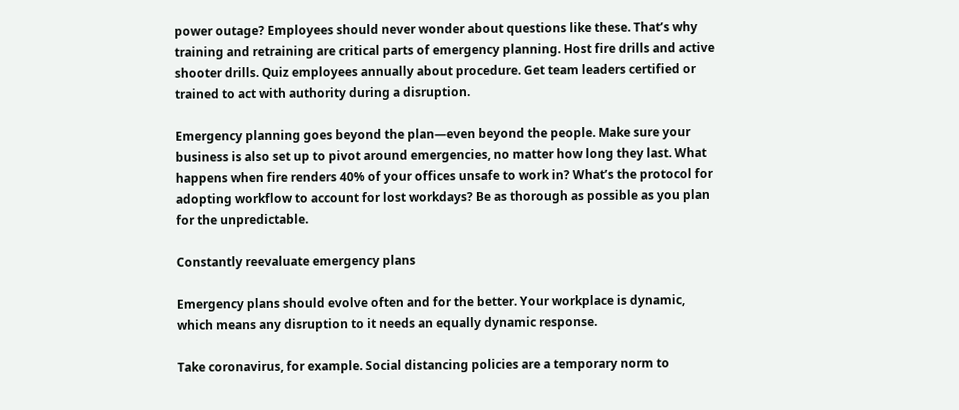power outage? Employees should never wonder about questions like these. That’s why training and retraining are critical parts of emergency planning. Host fire drills and active shooter drills. Quiz employees annually about procedure. Get team leaders certified or trained to act with authority during a disruption.

Emergency planning goes beyond the plan—even beyond the people. Make sure your business is also set up to pivot around emergencies, no matter how long they last. What happens when fire renders 40% of your offices unsafe to work in? What’s the protocol for adopting workflow to account for lost workdays? Be as thorough as possible as you plan for the unpredictable.

Constantly reevaluate emergency plans

Emergency plans should evolve often and for the better. Your workplace is dynamic, which means any disruption to it needs an equally dynamic response.

Take coronavirus, for example. Social distancing policies are a temporary norm to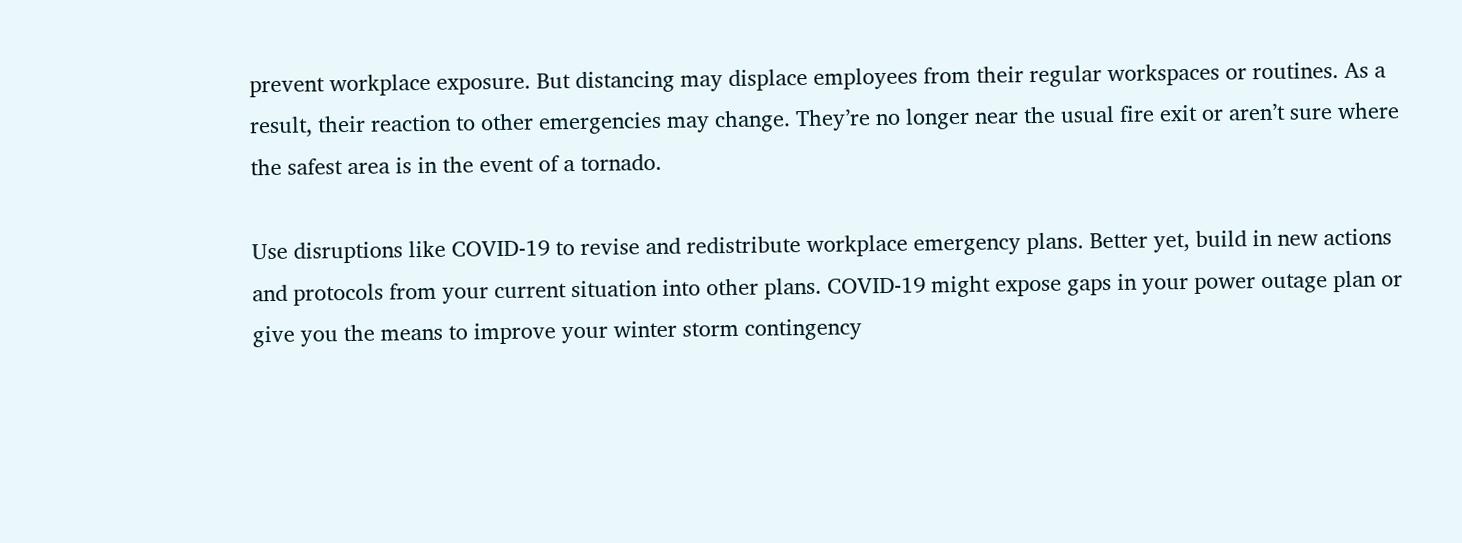prevent workplace exposure. But distancing may displace employees from their regular workspaces or routines. As a result, their reaction to other emergencies may change. They’re no longer near the usual fire exit or aren’t sure where the safest area is in the event of a tornado.

Use disruptions like COVID-19 to revise and redistribute workplace emergency plans. Better yet, build in new actions and protocols from your current situation into other plans. COVID-19 might expose gaps in your power outage plan or give you the means to improve your winter storm contingency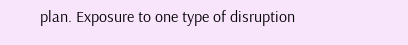plan. Exposure to one type of disruption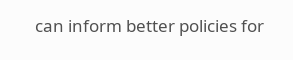can inform better policies for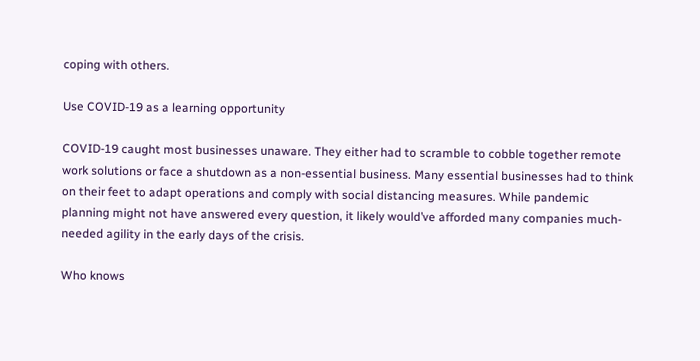coping with others.

Use COVID-19 as a learning opportunity

COVID-19 caught most businesses unaware. They either had to scramble to cobble together remote work solutions or face a shutdown as a non-essential business. Many essential businesses had to think on their feet to adapt operations and comply with social distancing measures. While pandemic planning might not have answered every question, it likely would’ve afforded many companies much-needed agility in the early days of the crisis.

Who knows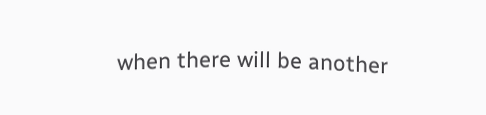when there will be another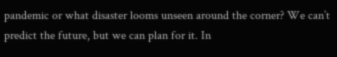pandemic or what disaster looms unseen around the corner? We can’t predict the future, but we can plan for it. In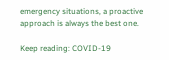emergency situations, a proactive approach is always the best one.

Keep reading: COVID-19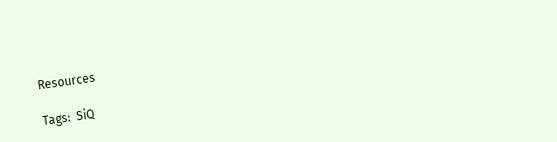Resources

Tags:  SiQ